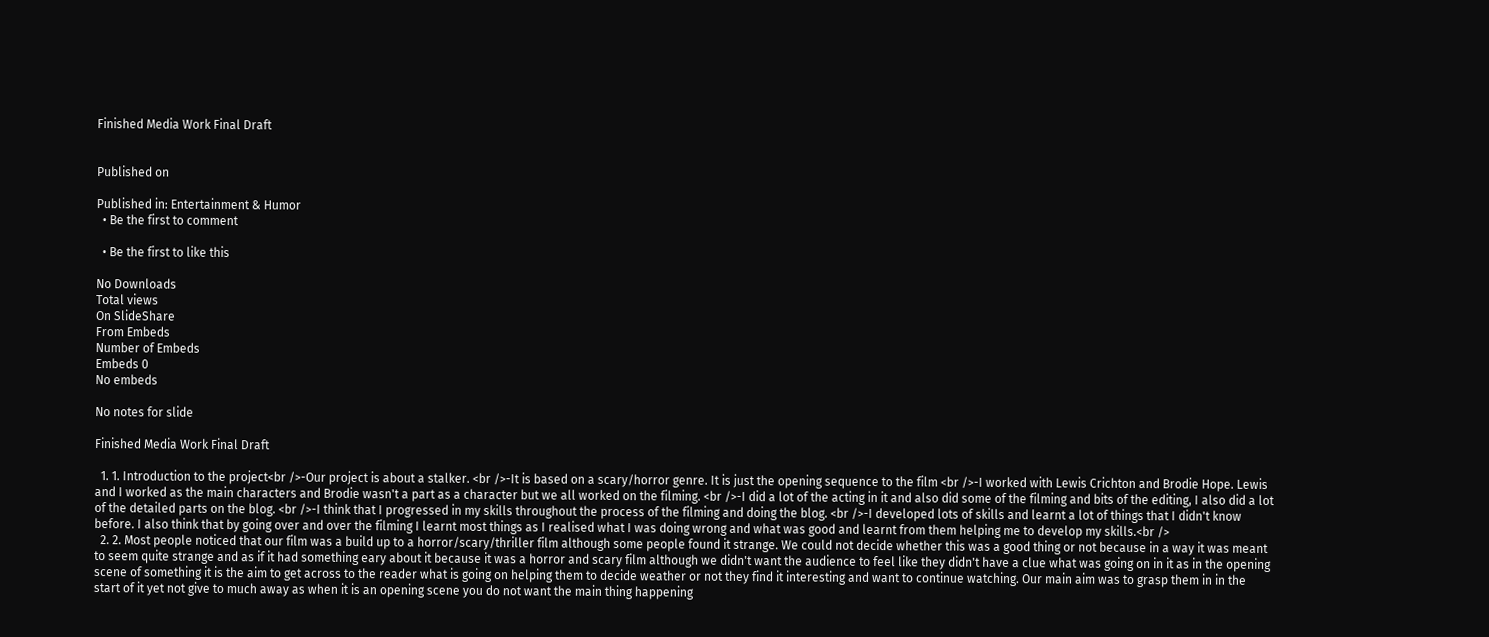Finished Media Work Final Draft


Published on

Published in: Entertainment & Humor
  • Be the first to comment

  • Be the first to like this

No Downloads
Total views
On SlideShare
From Embeds
Number of Embeds
Embeds 0
No embeds

No notes for slide

Finished Media Work Final Draft

  1. 1. Introduction to the project<br />-Our project is about a stalker. <br />-It is based on a scary/horror genre. It is just the opening sequence to the film <br />-I worked with Lewis Crichton and Brodie Hope. Lewis and I worked as the main characters and Brodie wasn't a part as a character but we all worked on the filming. <br />-I did a lot of the acting in it and also did some of the filming and bits of the editing, I also did a lot of the detailed parts on the blog. <br />-I think that I progressed in my skills throughout the process of the filming and doing the blog. <br />-I developed lots of skills and learnt a lot of things that I didn't know before. I also think that by going over and over the filming I learnt most things as I realised what I was doing wrong and what was good and learnt from them helping me to develop my skills.<br />
  2. 2. Most people noticed that our film was a build up to a horror/scary/thriller film although some people found it strange. We could not decide whether this was a good thing or not because in a way it was meant to seem quite strange and as if it had something eary about it because it was a horror and scary film although we didn't want the audience to feel like they didn't have a clue what was going on in it as in the opening scene of something it is the aim to get across to the reader what is going on helping them to decide weather or not they find it interesting and want to continue watching. Our main aim was to grasp them in in the start of it yet not give to much away as when it is an opening scene you do not want the main thing happening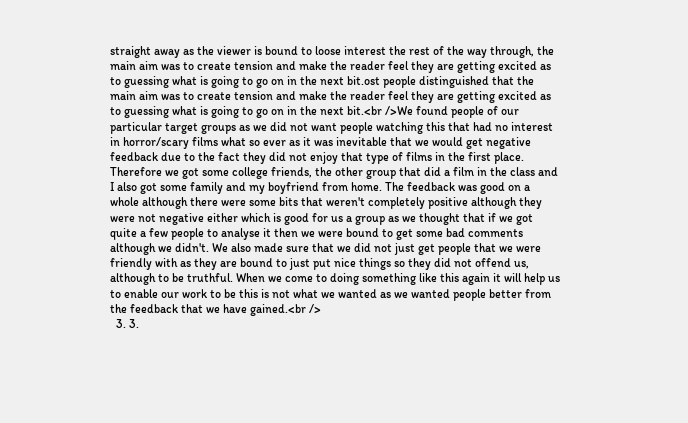straight away as the viewer is bound to loose interest the rest of the way through, the main aim was to create tension and make the reader feel they are getting excited as to guessing what is going to go on in the next bit.ost people distinguished that the main aim was to create tension and make the reader feel they are getting excited as to guessing what is going to go on in the next bit.<br />We found people of our particular target groups as we did not want people watching this that had no interest in horror/scary films what so ever as it was inevitable that we would get negative feedback due to the fact they did not enjoy that type of films in the first place. Therefore we got some college friends, the other group that did a film in the class and I also got some family and my boyfriend from home. The feedback was good on a whole although there were some bits that weren't completely positive although they were not negative either which is good for us a group as we thought that if we got quite a few people to analyse it then we were bound to get some bad comments although we didn't. We also made sure that we did not just get people that we were friendly with as they are bound to just put nice things so they did not offend us, although to be truthful. When we come to doing something like this again it will help us to enable our work to be this is not what we wanted as we wanted people better from the feedback that we have gained.<br />
  3. 3.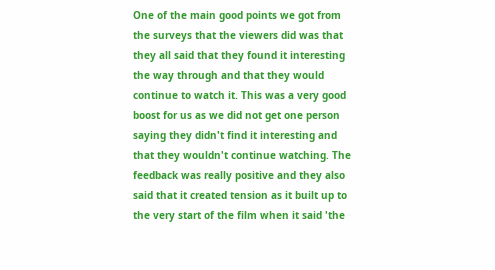One of the main good points we got from the surveys that the viewers did was that they all said that they found it interesting the way through and that they would continue to watch it. This was a very good boost for us as we did not get one person saying they didn't find it interesting and that they wouldn't continue watching. The feedback was really positive and they also said that it created tension as it built up to the very start of the film when it said 'the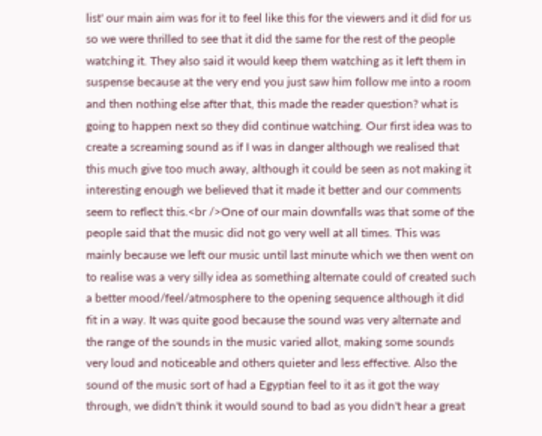list' our main aim was for it to feel like this for the viewers and it did for us so we were thrilled to see that it did the same for the rest of the people watching it. They also said it would keep them watching as it left them in suspense because at the very end you just saw him follow me into a room and then nothing else after that, this made the reader question? what is going to happen next so they did continue watching. Our first idea was to create a screaming sound as if I was in danger although we realised that this much give too much away, although it could be seen as not making it interesting enough we believed that it made it better and our comments seem to reflect this.<br />One of our main downfalls was that some of the people said that the music did not go very well at all times. This was mainly because we left our music until last minute which we then went on to realise was a very silly idea as something alternate could of created such a better mood/feel/atmosphere to the opening sequence although it did fit in a way. It was quite good because the sound was very alternate and the range of the sounds in the music varied allot, making some sounds very loud and noticeable and others quieter and less effective. Also the sound of the music sort of had a Egyptian feel to it as it got the way through, we didn't think it would sound to bad as you didn't hear a great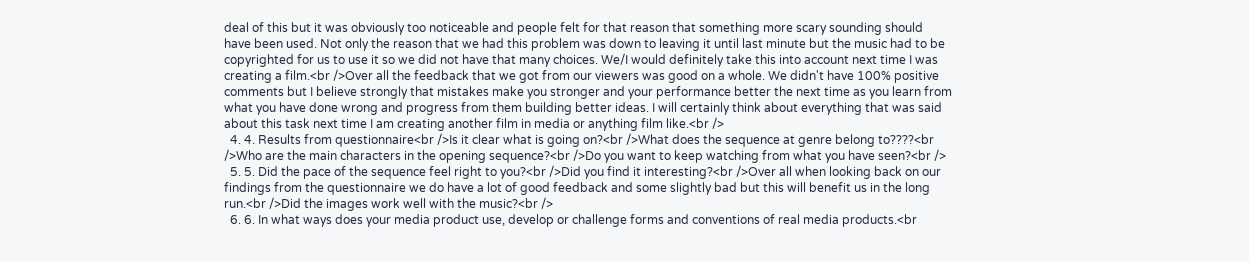deal of this but it was obviously too noticeable and people felt for that reason that something more scary sounding should have been used. Not only the reason that we had this problem was down to leaving it until last minute but the music had to be copyrighted for us to use it so we did not have that many choices. We/I would definitely take this into account next time I was creating a film.<br />Over all the feedback that we got from our viewers was good on a whole. We didn't have 100% positive comments but I believe strongly that mistakes make you stronger and your performance better the next time as you learn from what you have done wrong and progress from them building better ideas. I will certainly think about everything that was said about this task next time I am creating another film in media or anything film like.<br />
  4. 4. Results from questionnaire<br />Is it clear what is going on?<br />What does the sequence at genre belong to????<br />Who are the main characters in the opening sequence?<br />Do you want to keep watching from what you have seen?<br />
  5. 5. Did the pace of the sequence feel right to you?<br />Did you find it interesting?<br />Over all when looking back on our findings from the questionnaire we do have a lot of good feedback and some slightly bad but this will benefit us in the long run.<br />Did the images work well with the music?<br />
  6. 6. In what ways does your media product use, develop or challenge forms and conventions of real media products.<br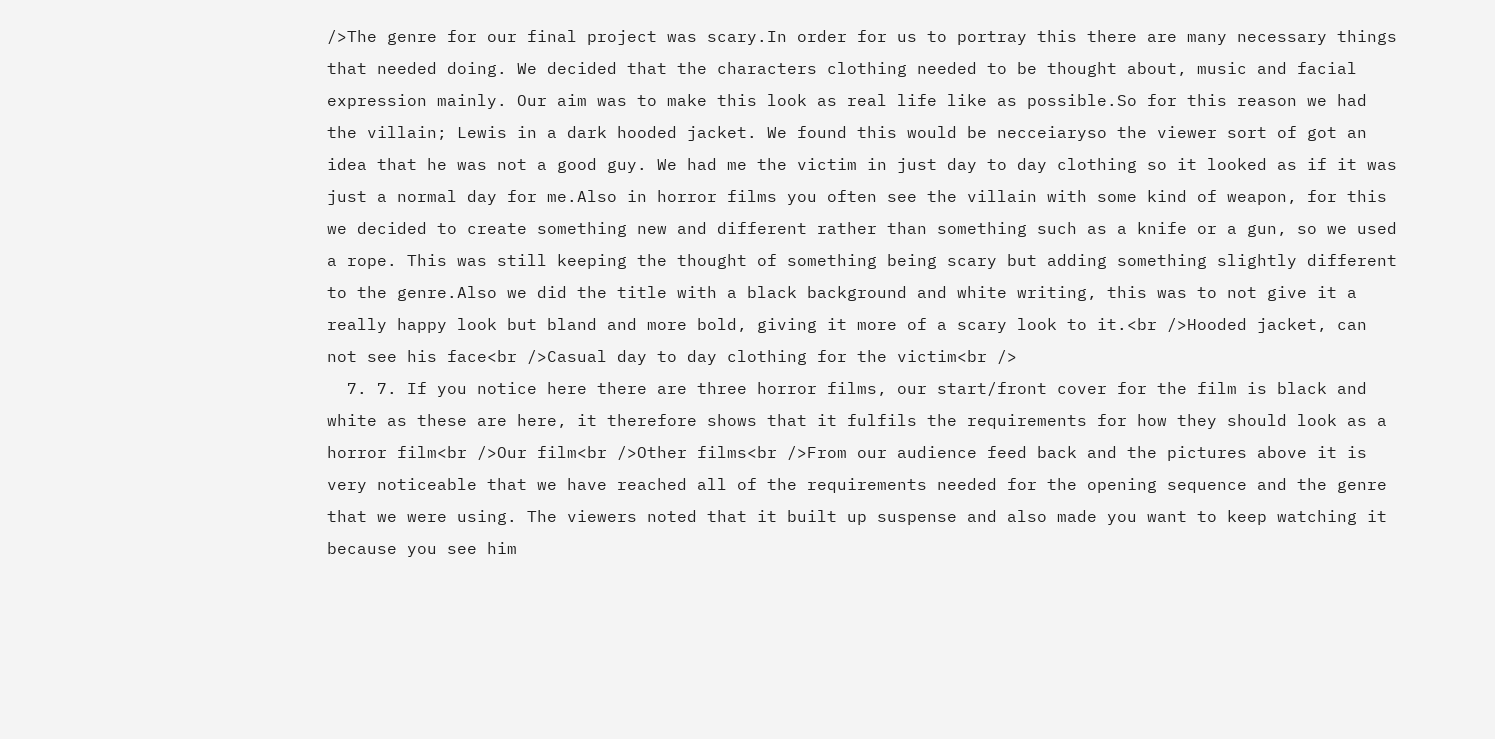/>The genre for our final project was scary.In order for us to portray this there are many necessary things that needed doing. We decided that the characters clothing needed to be thought about, music and facial expression mainly. Our aim was to make this look as real life like as possible.So for this reason we had the villain; Lewis in a dark hooded jacket. We found this would be necceiaryso the viewer sort of got an idea that he was not a good guy. We had me the victim in just day to day clothing so it looked as if it was just a normal day for me.Also in horror films you often see the villain with some kind of weapon, for this we decided to create something new and different rather than something such as a knife or a gun, so we used a rope. This was still keeping the thought of something being scary but adding something slightly different to the genre.Also we did the title with a black background and white writing, this was to not give it a really happy look but bland and more bold, giving it more of a scary look to it.<br />Hooded jacket, can not see his face<br />Casual day to day clothing for the victim<br />
  7. 7. If you notice here there are three horror films, our start/front cover for the film is black and white as these are here, it therefore shows that it fulfils the requirements for how they should look as a horror film<br />Our film<br />Other films<br />From our audience feed back and the pictures above it is very noticeable that we have reached all of the requirements needed for the opening sequence and the genre that we were using. The viewers noted that it built up suspense and also made you want to keep watching it because you see him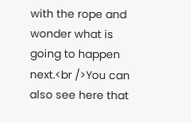with the rope and wonder what is going to happen next.<br />You can also see here that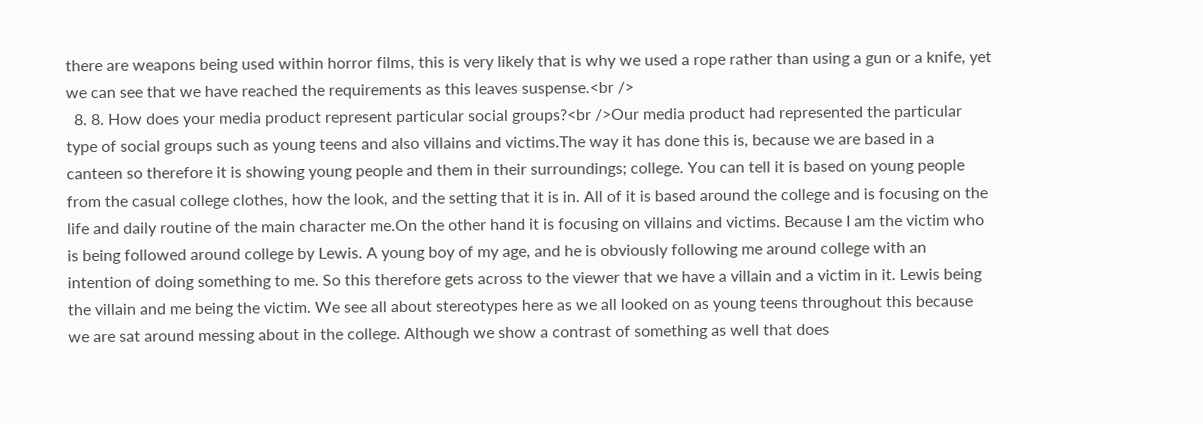there are weapons being used within horror films, this is very likely that is why we used a rope rather than using a gun or a knife, yet we can see that we have reached the requirements as this leaves suspense.<br />
  8. 8. How does your media product represent particular social groups?<br />Our media product had represented the particular type of social groups such as young teens and also villains and victims.The way it has done this is, because we are based in a canteen so therefore it is showing young people and them in their surroundings; college. You can tell it is based on young people from the casual college clothes, how the look, and the setting that it is in. All of it is based around the college and is focusing on the life and daily routine of the main character me.On the other hand it is focusing on villains and victims. Because I am the victim who is being followed around college by Lewis. A young boy of my age, and he is obviously following me around college with an intention of doing something to me. So this therefore gets across to the viewer that we have a villain and a victim in it. Lewis being the villain and me being the victim. We see all about stereotypes here as we all looked on as young teens throughout this because we are sat around messing about in the college. Although we show a contrast of something as well that does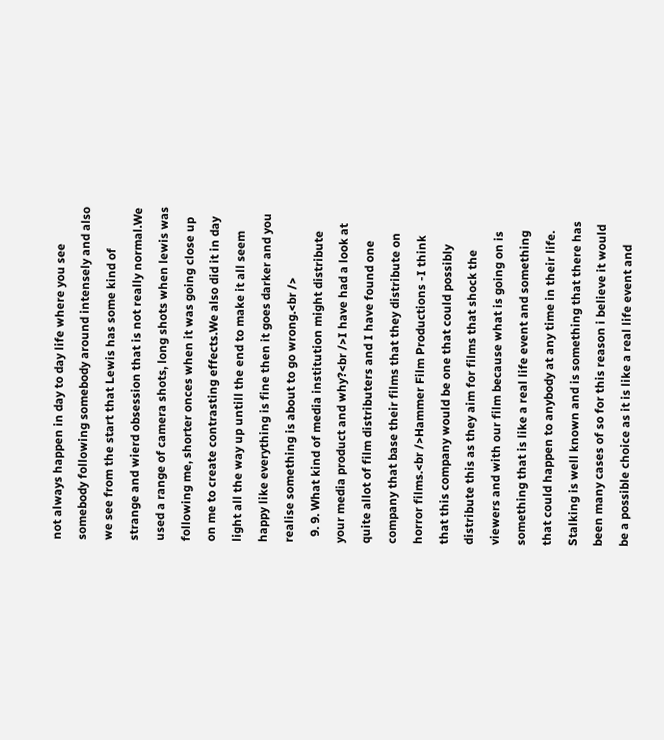not always happen in day to day life where you see somebody following somebody around intensely and also we see from the start that Lewis has some kind of strange and wierd obsession that is not really normal.We used a range of camera shots, long shots when lewis was following me, shorter onces when it was going close up on me to create contrasting effects.We also did it in day light all the way up untill the end to make it all seem happy like everything is fine then it goes darker and you realise something is about to go wrong.<br />
  9. 9. What kind of media institution might distribute your media product and why?<br />I have had a look at quite allot of film distributers and I have found one company that base their films that they distribute on horror films.<br />Hammer Film Productions -I think that this company would be one that could possibly distribute this as they aim for films that shock the viewers and with our film because what is going on is something that is like a real life event and something that could happen to anybody at any time in their life. Stalking is well known and is something that there has been many cases of so for this reason i believe it would be a possible choice as it is like a real life event and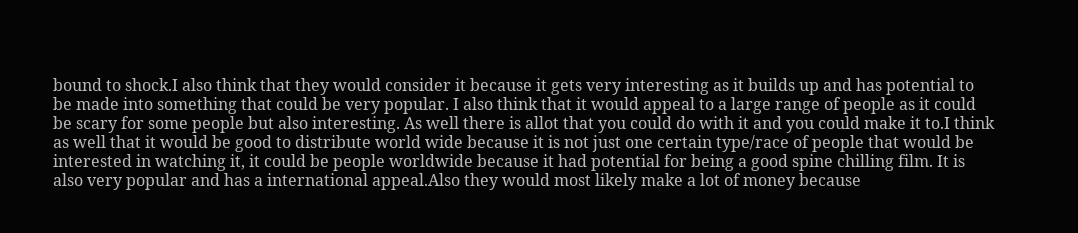bound to shock.I also think that they would consider it because it gets very interesting as it builds up and has potential to be made into something that could be very popular. I also think that it would appeal to a large range of people as it could be scary for some people but also interesting. As well there is allot that you could do with it and you could make it to.I think as well that it would be good to distribute world wide because it is not just one certain type/race of people that would be interested in watching it, it could be people worldwide because it had potential for being a good spine chilling film. It is also very popular and has a international appeal.Also they would most likely make a lot of money because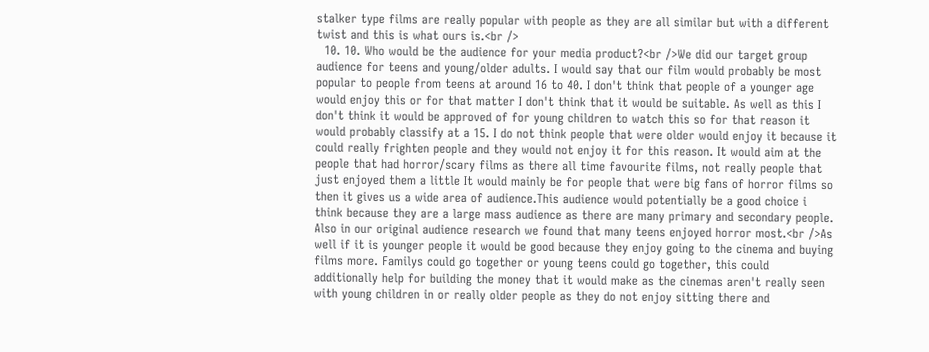stalker type films are really popular with people as they are all similar but with a different twist and this is what ours is.<br />
  10. 10. Who would be the audience for your media product?<br />We did our target group audience for teens and young/older adults. I would say that our film would probably be most popular to people from teens at around 16 to 40. I don't think that people of a younger age would enjoy this or for that matter I don't think that it would be suitable. As well as this I don't think it would be approved of for young children to watch this so for that reason it would probably classify at a 15. I do not think people that were older would enjoy it because it could really frighten people and they would not enjoy it for this reason. It would aim at the people that had horror/scary films as there all time favourite films, not really people that just enjoyed them a little It would mainly be for people that were big fans of horror films so then it gives us a wide area of audience.This audience would potentially be a good choice i think because they are a large mass audience as there are many primary and secondary people. Also in our original audience research we found that many teens enjoyed horror most.<br />As well if it is younger people it would be good because they enjoy going to the cinema and buying films more. Familys could go together or young teens could go together, this could additionally help for building the money that it would make as the cinemas aren't really seen with young children in or really older people as they do not enjoy sitting there and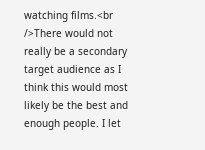watching films.<br />There would not really be a secondary target audience as I think this would most likely be the best and enough people. I let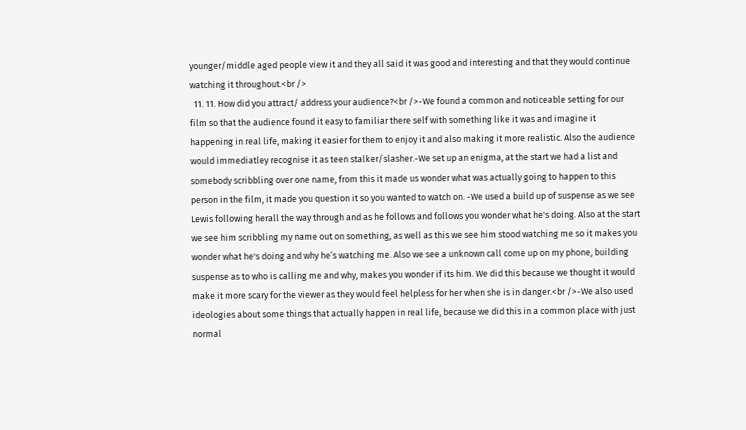younger/middle aged people view it and they all said it was good and interesting and that they would continue watching it throughout.<br />
  11. 11. How did you attract/ address your audience?<br />-We found a common and noticeable setting for our film so that the audience found it easy to familiar there self with something like it was and imagine it happening in real life, making it easier for them to enjoy it and also making it more realistic. Also the audience would immediatley recognise it as teen stalker/slasher.-We set up an enigma, at the start we had a list and somebody scribbling over one name, from this it made us wonder what was actually going to happen to this person in the film, it made you question it so you wanted to watch on. -We used a build up of suspense as we see Lewis following herall the way through and as he follows and follows you wonder what he's doing. Also at the start we see him scribbling my name out on something, as well as this we see him stood watching me so it makes you wonder what he's doing and why he’s watching me. Also we see a unknown call come up on my phone, building suspense as to who is calling me and why, makes you wonder if its him. We did this because we thought it would make it more scary for the viewer as they would feel helpless for her when she is in danger.<br />-We also used ideologies about some things that actually happen in real life, because we did this in a common place with just normal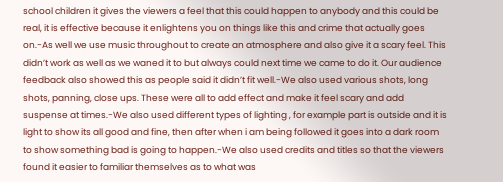school children it gives the viewers a feel that this could happen to anybody and this could be real, it is effective because it enlightens you on things like this and crime that actually goes on.-As well we use music throughout to create an atmosphere and also give it a scary feel. This didn’t work as well as we waned it to but always could next time we came to do it. Our audience feedback also showed this as people said it didn’t fit well.-We also used various shots, long shots, panning, close ups. These were all to add effect and make it feel scary and add suspense at times.-We also used different types of lighting , for example part is outside and it is light to show its all good and fine, then after when i am being followed it goes into a dark room to show something bad is going to happen.-We also used credits and titles so that the viewers found it easier to familiar themselves as to what was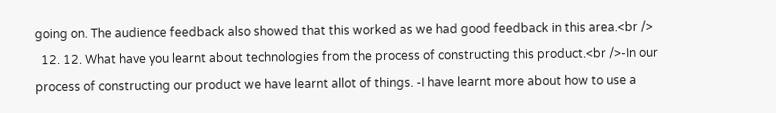going on. The audience feedback also showed that this worked as we had good feedback in this area.<br />
  12. 12. What have you learnt about technologies from the process of constructing this product.<br />-In our process of constructing our product we have learnt allot of things. -I have learnt more about how to use a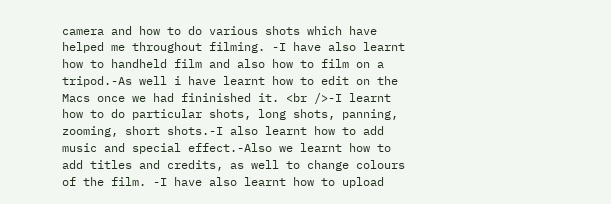camera and how to do various shots which have helped me throughout filming. -I have also learnt how to handheld film and also how to film on a tripod.-As well i have learnt how to edit on the Macs once we had fininished it. <br />-I learnt how to do particular shots, long shots, panning, zooming, short shots.-I also learnt how to add music and special effect.-Also we learnt how to add titles and credits, as well to change colours of the film. -I have also learnt how to upload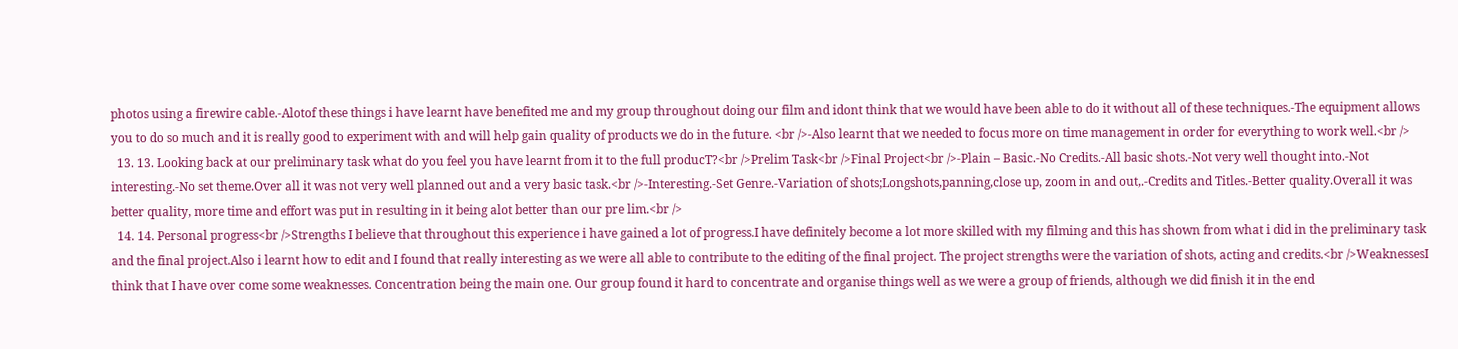photos using a firewire cable.-Alotof these things i have learnt have benefited me and my group throughout doing our film and idont think that we would have been able to do it without all of these techniques.-The equipment allows you to do so much and it is really good to experiment with and will help gain quality of products we do in the future. <br />-Also learnt that we needed to focus more on time management in order for everything to work well.<br />
  13. 13. Looking back at our preliminary task what do you feel you have learnt from it to the full producT?<br />Prelim Task<br />Final Project<br />-Plain – Basic.-No Credits.-All basic shots.-Not very well thought into.-Not interesting.-No set theme.Over all it was not very well planned out and a very basic task.<br />-Interesting.-Set Genre.-Variation of shots;Longshots,panning,close up, zoom in and out,.-Credits and Titles.-Better quality.Overall it was better quality, more time and effort was put in resulting in it being alot better than our pre lim.<br />
  14. 14. Personal progress<br />Strengths I believe that throughout this experience i have gained a lot of progress.I have definitely become a lot more skilled with my filming and this has shown from what i did in the preliminary task and the final project.Also i learnt how to edit and I found that really interesting as we were all able to contribute to the editing of the final project. The project strengths were the variation of shots, acting and credits.<br />WeaknessesI think that I have over come some weaknesses. Concentration being the main one. Our group found it hard to concentrate and organise things well as we were a group of friends, although we did finish it in the end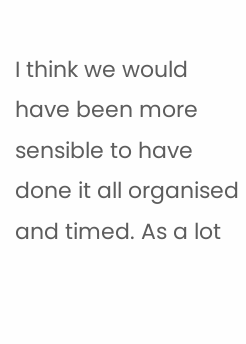I think we would have been more sensible to have done it all organised and timed. As a lot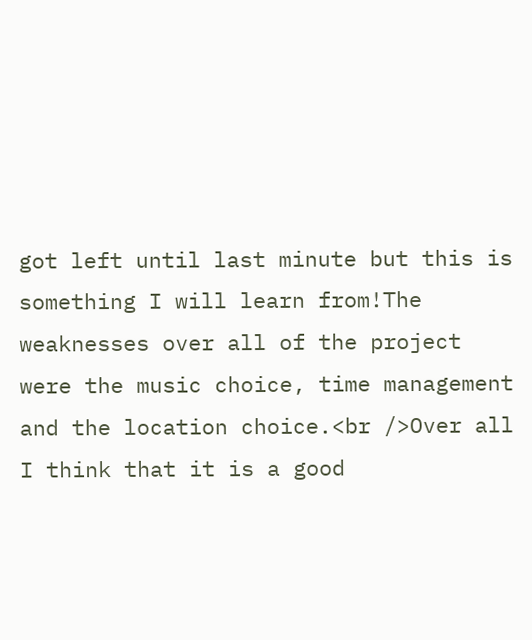got left until last minute but this is something I will learn from!The weaknesses over all of the project were the music choice, time management and the location choice.<br />Over all I think that it is a good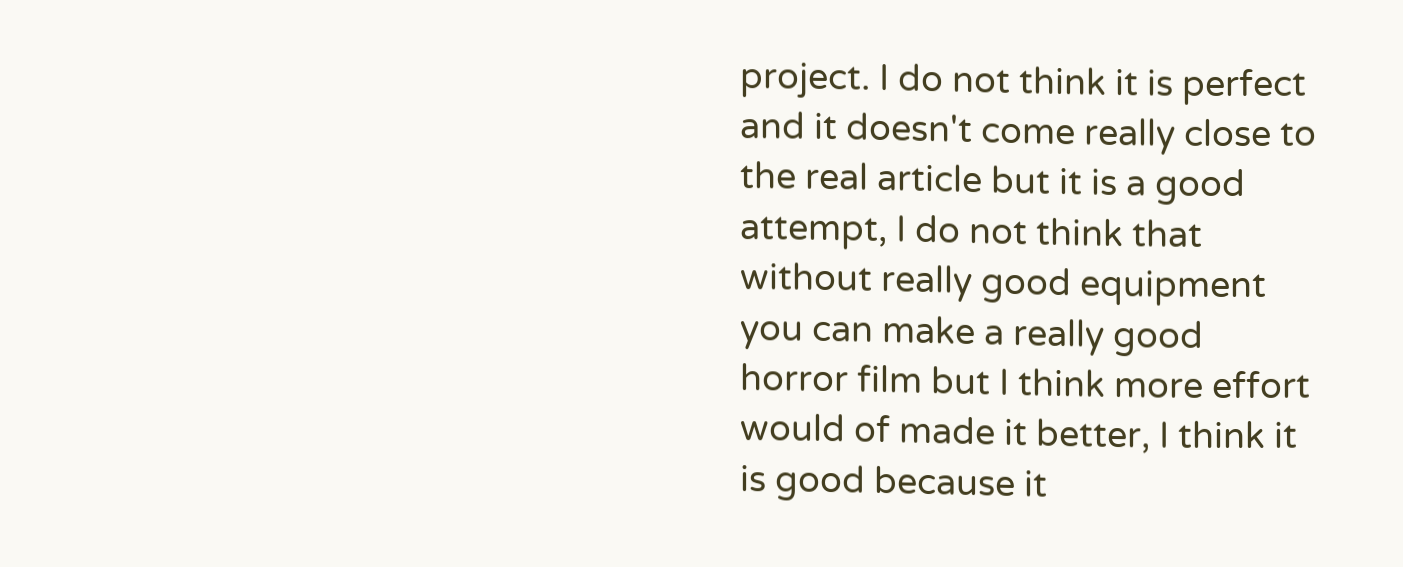project. I do not think it is perfect and it doesn't come really close to the real article but it is a good attempt, I do not think that without really good equipment you can make a really good horror film but I think more effort would of made it better, I think it is good because it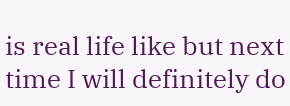is real life like but next time I will definitely do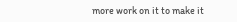more work on it to make it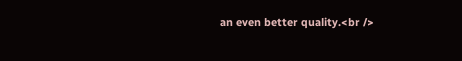an even better quality.<br />